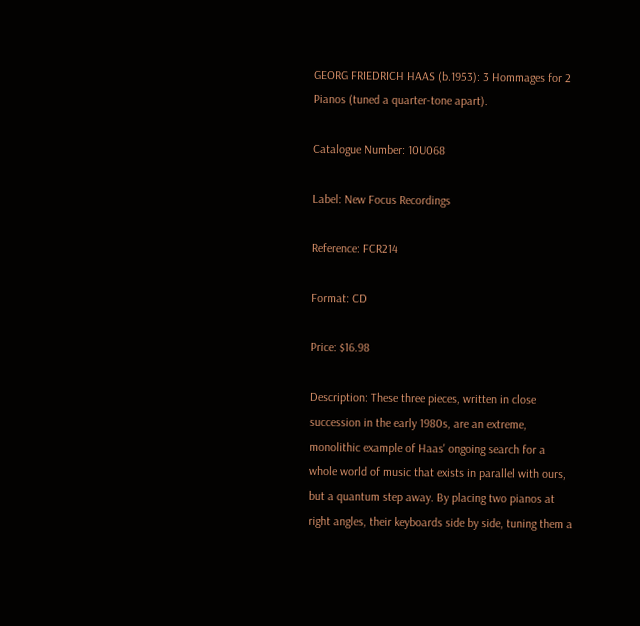GEORG FRIEDRICH HAAS (b.1953): 3 Hommages for 2 Pianos (tuned a quarter-tone apart).

Catalogue Number: 10U068

Label: New Focus Recordings

Reference: FCR214

Format: CD

Price: $16.98

Description: These three pieces, written in close succession in the early 1980s, are an extreme, monolithic example of Haas' ongoing search for a whole world of music that exists in parallel with ours, but a quantum step away. By placing two pianos at right angles, their keyboards side by side, tuning them a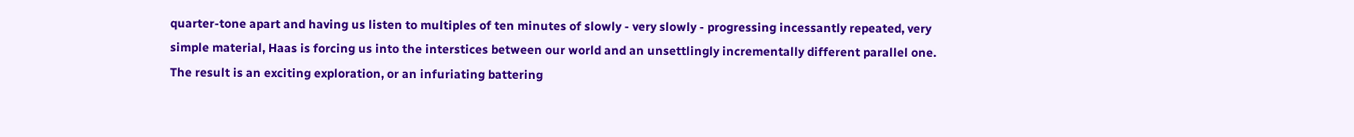quarter-tone apart and having us listen to multiples of ten minutes of slowly - very slowly - progressing incessantly repeated, very simple material, Haas is forcing us into the interstices between our world and an unsettlingly incrementally different parallel one. The result is an exciting exploration, or an infuriating battering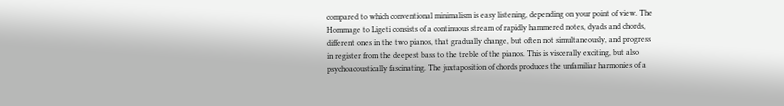compared to which conventional minimalism is easy listening, depending on your point of view. The Hommage to Ligeti consists of a continuous stream of rapidly hammered notes, dyads and chords, different ones in the two pianos, that gradually change, but often not simultaneously, and progress in register from the deepest bass to the treble of the pianos. This is viscerally exciting, but also psychoacoustically fascinating. The juxtaposition of chords produces the unfamiliar harmonies of a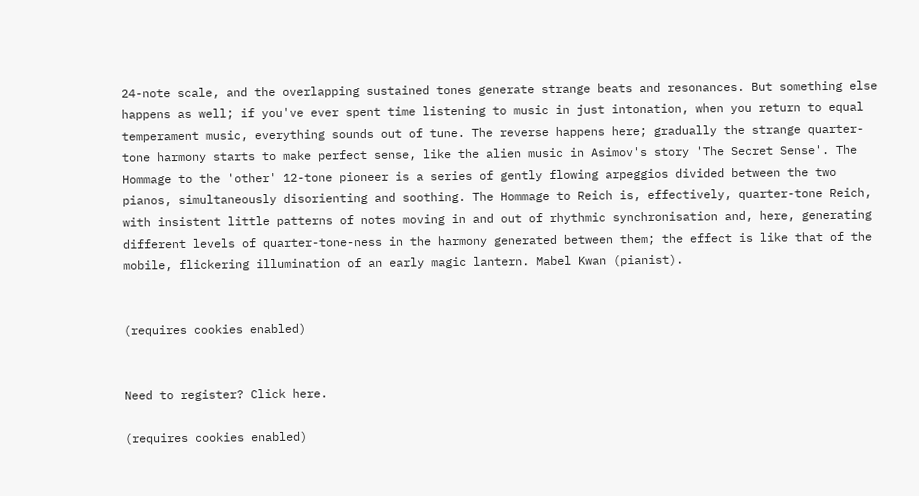24-note scale, and the overlapping sustained tones generate strange beats and resonances. But something else happens as well; if you've ever spent time listening to music in just intonation, when you return to equal temperament music, everything sounds out of tune. The reverse happens here; gradually the strange quarter-tone harmony starts to make perfect sense, like the alien music in Asimov's story 'The Secret Sense'. The Hommage to the 'other' 12-tone pioneer is a series of gently flowing arpeggios divided between the two pianos, simultaneously disorienting and soothing. The Hommage to Reich is, effectively, quarter-tone Reich, with insistent little patterns of notes moving in and out of rhythmic synchronisation and, here, generating different levels of quarter-tone-ness in the harmony generated between them; the effect is like that of the mobile, flickering illumination of an early magic lantern. Mabel Kwan (pianist).


(requires cookies enabled)


Need to register? Click here.

(requires cookies enabled)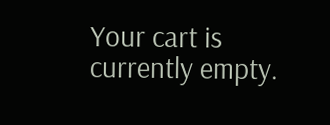Your cart is currently empty.